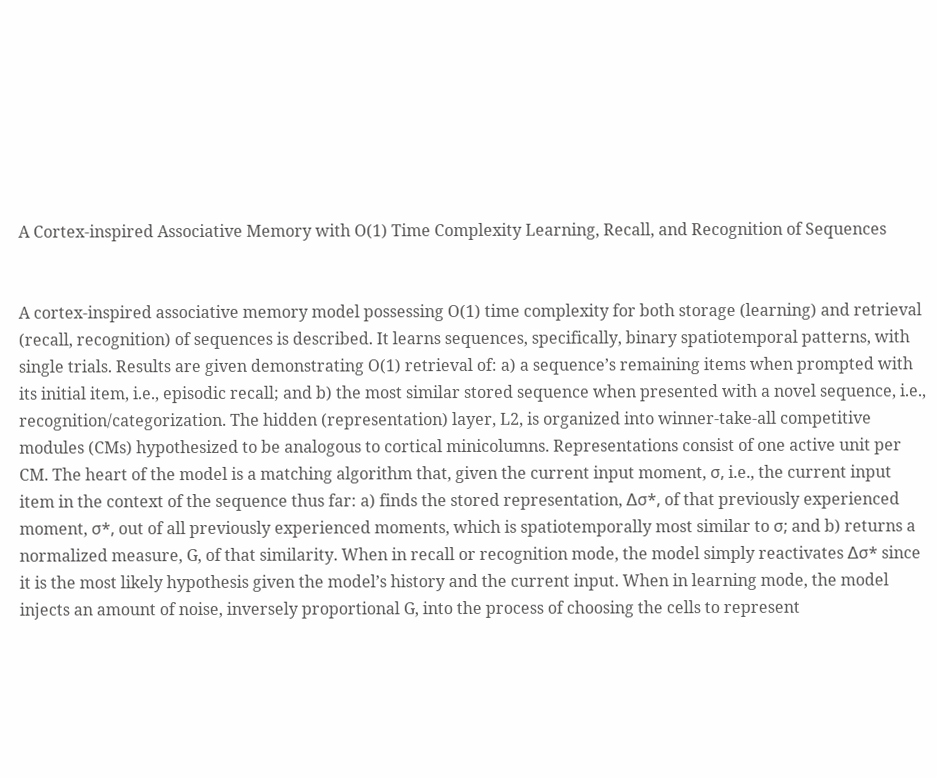A Cortex-inspired Associative Memory with O(1) Time Complexity Learning, Recall, and Recognition of Sequences


A cortex-inspired associative memory model possessing O(1) time complexity for both storage (learning) and retrieval (recall, recognition) of sequences is described. It learns sequences, specifically, binary spatiotemporal patterns, with single trials. Results are given demonstrating O(1) retrieval of: a) a sequence’s remaining items when prompted with its initial item, i.e., episodic recall; and b) the most similar stored sequence when presented with a novel sequence, i.e., recognition/categorization. The hidden (representation) layer, L2, is organized into winner-take-all competitive modules (CMs) hypothesized to be analogous to cortical minicolumns. Representations consist of one active unit per CM. The heart of the model is a matching algorithm that, given the current input moment, σ, i.e., the current input item in the context of the sequence thus far: a) finds the stored representation, ∆σ*, of that previously experienced moment, σ*, out of all previously experienced moments, which is spatiotemporally most similar to σ; and b) returns a normalized measure, G, of that similarity. When in recall or recognition mode, the model simply reactivates ∆σ* since it is the most likely hypothesis given the model’s history and the current input. When in learning mode, the model injects an amount of noise, inversely proportional G, into the process of choosing the cells to represent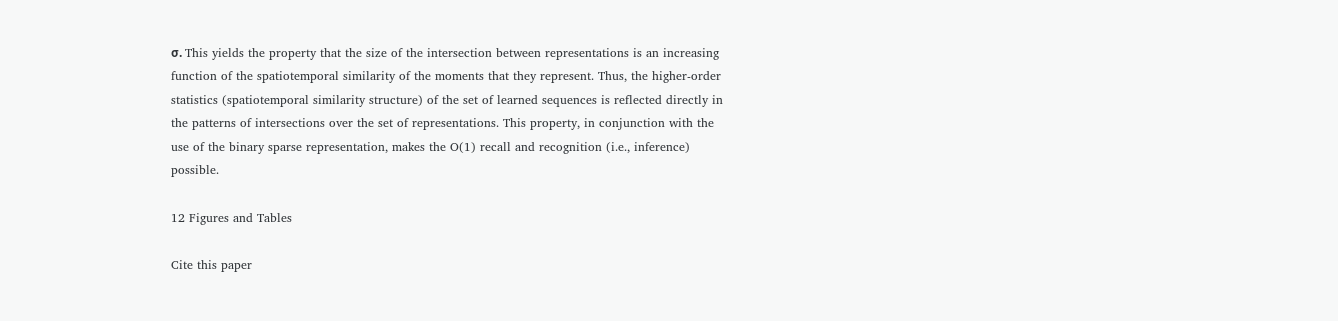σ. This yields the property that the size of the intersection between representations is an increasing function of the spatiotemporal similarity of the moments that they represent. Thus, the higher-order statistics (spatiotemporal similarity structure) of the set of learned sequences is reflected directly in the patterns of intersections over the set of representations. This property, in conjunction with the use of the binary sparse representation, makes the O(1) recall and recognition (i.e., inference) possible.

12 Figures and Tables

Cite this paper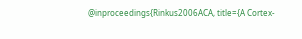@inproceedings{Rinkus2006ACA, title={A Cortex-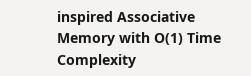inspired Associative Memory with O(1) Time Complexity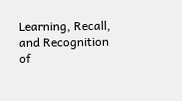Learning, Recall, and Recognition of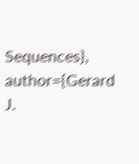Sequences}, author={Gerard J.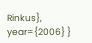Rinkus}, year={2006} }